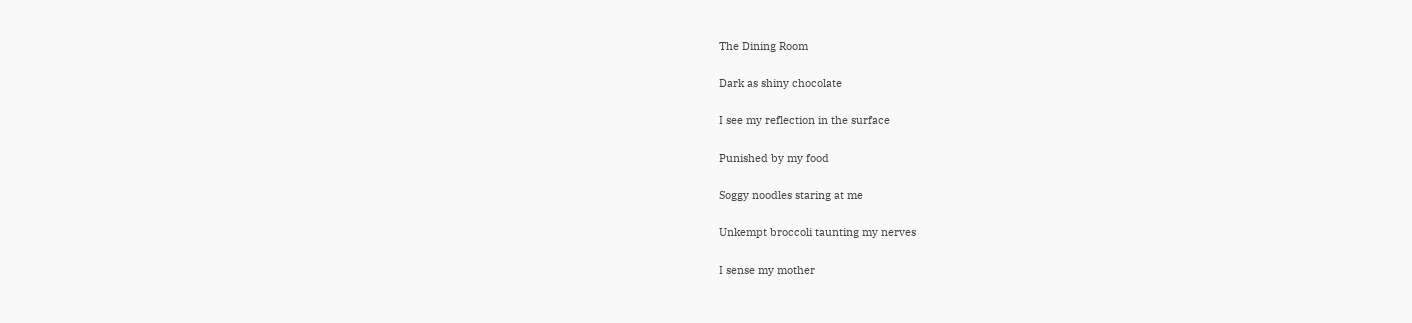The Dining Room

Dark as shiny chocolate

I see my reflection in the surface

Punished by my food

Soggy noodles staring at me

Unkempt broccoli taunting my nerves

I sense my mother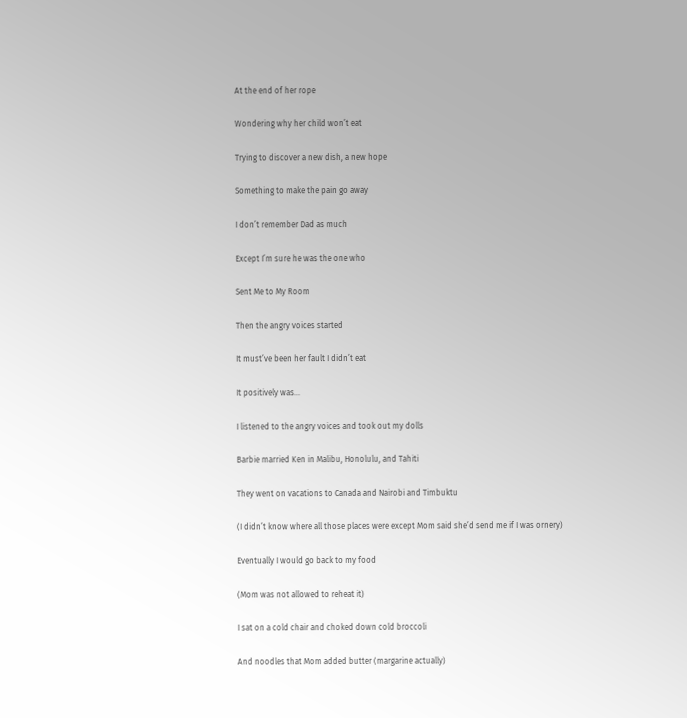At the end of her rope

Wondering why her child won’t eat

Trying to discover a new dish, a new hope

Something to make the pain go away

I don’t remember Dad as much

Except I’m sure he was the one who

Sent Me to My Room

Then the angry voices started

It must’ve been her fault I didn’t eat

It positively was…

I listened to the angry voices and took out my dolls

Barbie married Ken in Malibu, Honolulu, and Tahiti

They went on vacations to Canada and Nairobi and Timbuktu

(I didn’t know where all those places were except Mom said she’d send me if I was ornery)

Eventually I would go back to my food

(Mom was not allowed to reheat it)

I sat on a cold chair and choked down cold broccoli

And noodles that Mom added butter (margarine actually)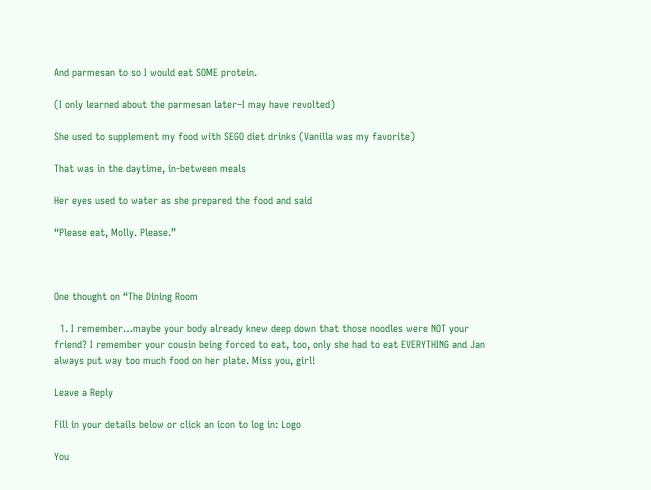And parmesan to so I would eat SOME protein.

(I only learned about the parmesan later–I may have revolted)

She used to supplement my food with SEGO diet drinks (Vanilla was my favorite)

That was in the daytime, in-between meals

Her eyes used to water as she prepared the food and said

“Please eat, Molly. Please.”



One thought on “The Dining Room

  1. I remember…maybe your body already knew deep down that those noodles were NOT your friend? I remember your cousin being forced to eat, too, only she had to eat EVERYTHING and Jan always put way too much food on her plate. Miss you, girl!

Leave a Reply

Fill in your details below or click an icon to log in: Logo

You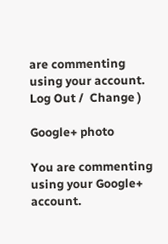are commenting using your account. Log Out /  Change )

Google+ photo

You are commenting using your Google+ account.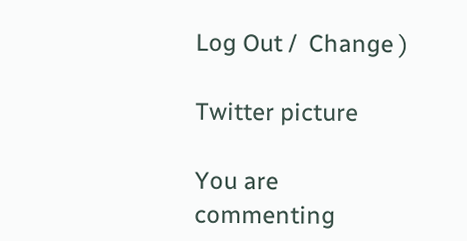Log Out /  Change )

Twitter picture

You are commenting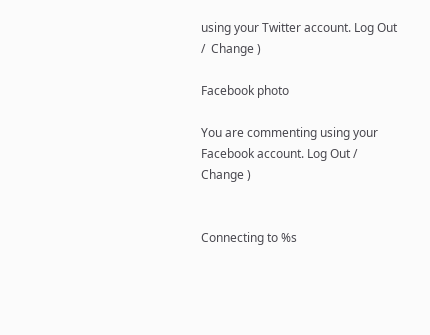using your Twitter account. Log Out /  Change )

Facebook photo

You are commenting using your Facebook account. Log Out /  Change )


Connecting to %s